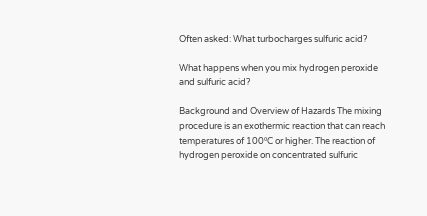Often asked: What turbocharges sulfuric acid?

What happens when you mix hydrogen peroxide and sulfuric acid?

Background and Overview of Hazards The mixing procedure is an exothermic reaction that can reach temperatures of 100⁰C or higher. The reaction of hydrogen peroxide on concentrated sulfuric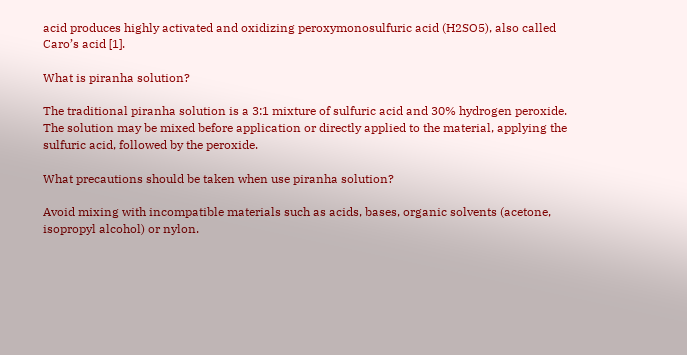acid produces highly activated and oxidizing peroxymonosulfuric acid (H2SO5), also called Caro’s acid [1].

What is piranha solution?

The traditional piranha solution is a 3:1 mixture of sulfuric acid and 30% hydrogen peroxide. The solution may be mixed before application or directly applied to the material, applying the sulfuric acid, followed by the peroxide.

What precautions should be taken when use piranha solution?

Avoid mixing with incompatible materials such as acids, bases, organic solvents (acetone, isopropyl alcohol) or nylon.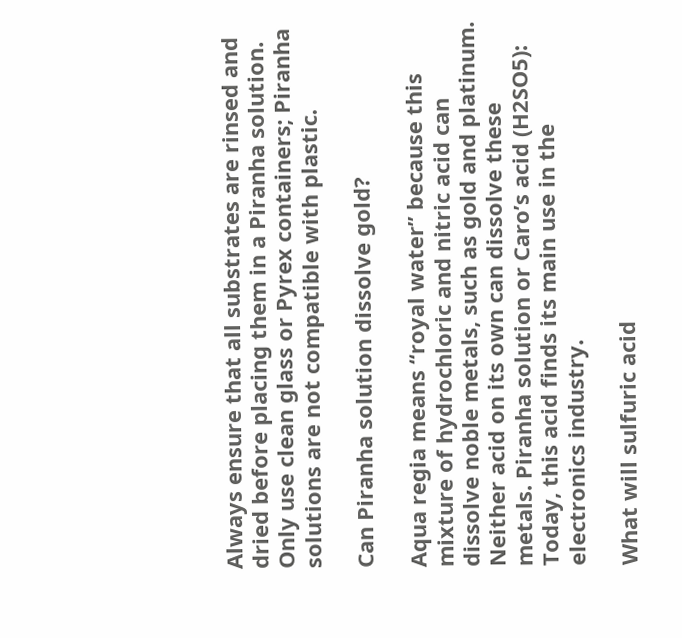Always ensure that all substrates are rinsed and dried before placing them in a Piranha solution. Only use clean glass or Pyrex containers; Piranha solutions are not compatible with plastic.

Can Piranha solution dissolve gold?

Aqua regia means “royal water” because this mixture of hydrochloric and nitric acid can dissolve noble metals, such as gold and platinum. Neither acid on its own can dissolve these metals. Piranha solution or Caro’s acid (H2SO5): Today, this acid finds its main use in the electronics industry.

What will sulfuric acid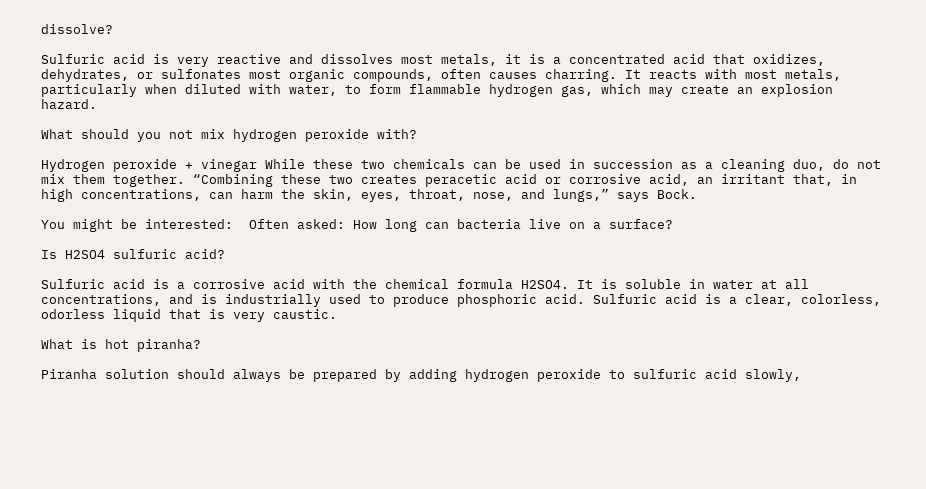dissolve?

Sulfuric acid is very reactive and dissolves most metals, it is a concentrated acid that oxidizes, dehydrates, or sulfonates most organic compounds, often causes charring. It reacts with most metals, particularly when diluted with water, to form flammable hydrogen gas, which may create an explosion hazard.

What should you not mix hydrogen peroxide with?

Hydrogen peroxide + vinegar While these two chemicals can be used in succession as a cleaning duo, do not mix them together. “Combining these two creates peracetic acid or corrosive acid, an irritant that, in high concentrations, can harm the skin, eyes, throat, nose, and lungs,” says Bock.

You might be interested:  Often asked: How long can bacteria live on a surface?

Is H2SO4 sulfuric acid?

Sulfuric acid is a corrosive acid with the chemical formula H2SO4. It is soluble in water at all concentrations, and is industrially used to produce phosphoric acid. Sulfuric acid is a clear, colorless, odorless liquid that is very caustic.

What is hot piranha?

Piranha solution should always be prepared by adding hydrogen peroxide to sulfuric acid slowly,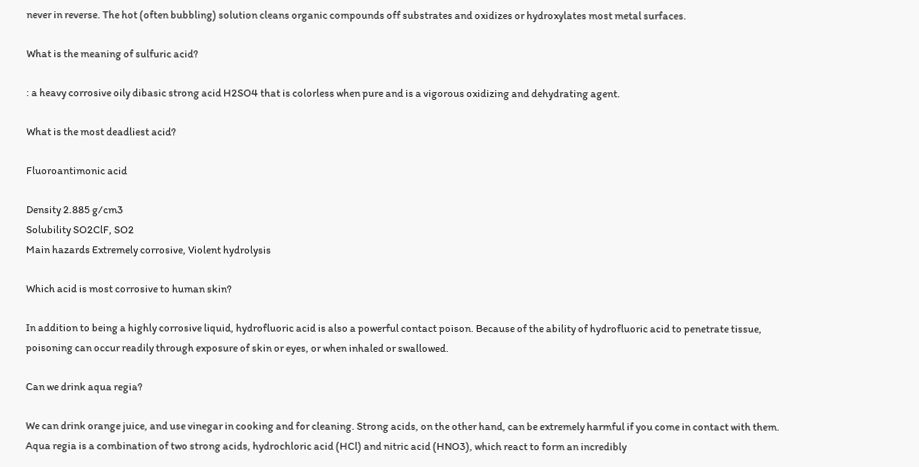never in reverse. The hot (often bubbling) solution cleans organic compounds off substrates and oxidizes or hydroxylates most metal surfaces.

What is the meaning of sulfuric acid?

: a heavy corrosive oily dibasic strong acid H2SO4 that is colorless when pure and is a vigorous oxidizing and dehydrating agent.

What is the most deadliest acid?

Fluoroantimonic acid

Density 2.885 g/cm3
Solubility SO2ClF, SO2
Main hazards Extremely corrosive, Violent hydrolysis

Which acid is most corrosive to human skin?

In addition to being a highly corrosive liquid, hydrofluoric acid is also a powerful contact poison. Because of the ability of hydrofluoric acid to penetrate tissue, poisoning can occur readily through exposure of skin or eyes, or when inhaled or swallowed.

Can we drink aqua regia?

We can drink orange juice, and use vinegar in cooking and for cleaning. Strong acids, on the other hand, can be extremely harmful if you come in contact with them. Aqua regia is a combination of two strong acids, hydrochloric acid (HCl) and nitric acid (HNO3), which react to form an incredibly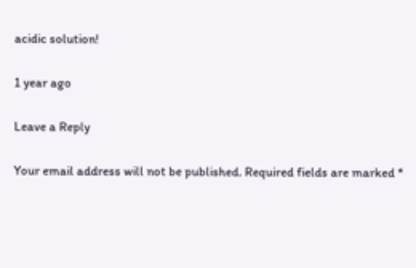acidic solution!

1 year ago

Leave a Reply

Your email address will not be published. Required fields are marked *